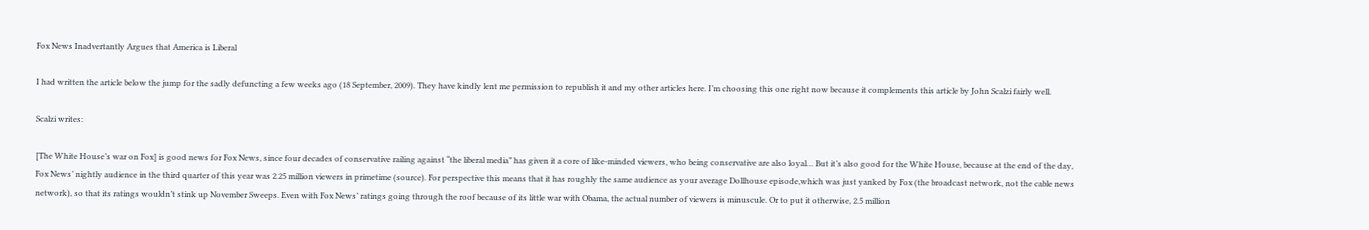Fox News Inadvertantly Argues that America is Liberal

I had written the article below the jump for the sadly defuncting a few weeks ago (18 September, 2009). They have kindly lent me permission to republish it and my other articles here. I’m choosing this one right now because it complements this article by John Scalzi fairly well.

Scalzi writes:

[The White House’s war on Fox] is good news for Fox News, since four decades of conservative railing against “the liberal media” has given it a core of like-minded viewers, who being conservative are also loyal… But it’s also good for the White House, because at the end of the day, Fox News’ nightly audience in the third quarter of this year was 2.25 million viewers in primetime (source). For perspective this means that it has roughly the same audience as your average Dollhouse episode,which was just yanked by Fox (the broadcast network, not the cable news network), so that its ratings wouldn’t stink up November Sweeps. Even with Fox News’ ratings going through the roof because of its little war with Obama, the actual number of viewers is minuscule. Or to put it otherwise, 2.5 million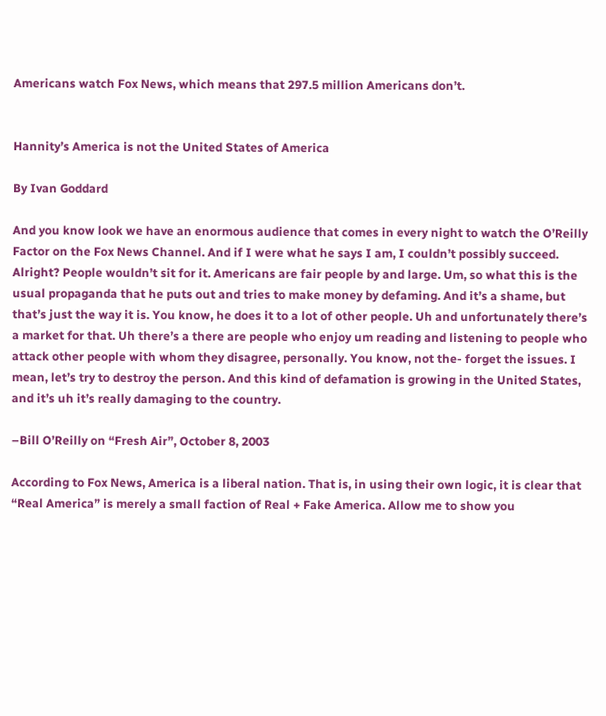Americans watch Fox News, which means that 297.5 million Americans don’t.


Hannity’s America is not the United States of America

By Ivan Goddard

And you know look we have an enormous audience that comes in every night to watch the O’Reilly Factor on the Fox News Channel. And if I were what he says I am, I couldn’t possibly succeed. Alright? People wouldn’t sit for it. Americans are fair people by and large. Um, so what this is the usual propaganda that he puts out and tries to make money by defaming. And it’s a shame, but that’s just the way it is. You know, he does it to a lot of other people. Uh and unfortunately there’s a market for that. Uh there’s a there are people who enjoy um reading and listening to people who attack other people with whom they disagree, personally. You know, not the- forget the issues. I mean, let’s try to destroy the person. And this kind of defamation is growing in the United States, and it’s uh it’s really damaging to the country.

–Bill O’Reilly on “Fresh Air”, October 8, 2003

According to Fox News, America is a liberal nation. That is, in using their own logic, it is clear that “Real America” is merely a small faction of Real + Fake America. Allow me to show you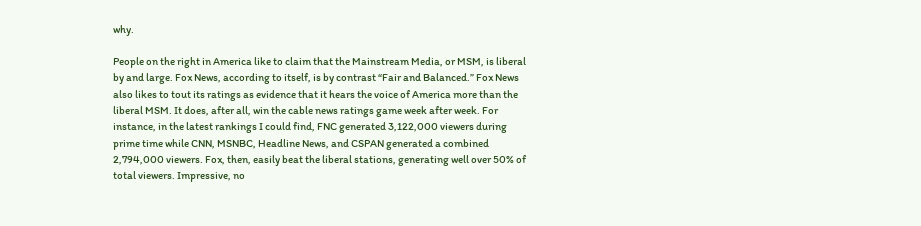why.

People on the right in America like to claim that the Mainstream Media, or MSM, is liberal by and large. Fox News, according to itself, is by contrast “Fair and Balanced.” Fox News also likes to tout its ratings as evidence that it hears the voice of America more than the liberal MSM. It does, after all, win the cable news ratings game week after week. For instance, in the latest rankings I could find, FNC generated 3,122,000 viewers during prime time while CNN, MSNBC, Headline News, and CSPAN generated a combined 2,794,000 viewers. Fox, then, easily beat the liberal stations, generating well over 50% of total viewers. Impressive, no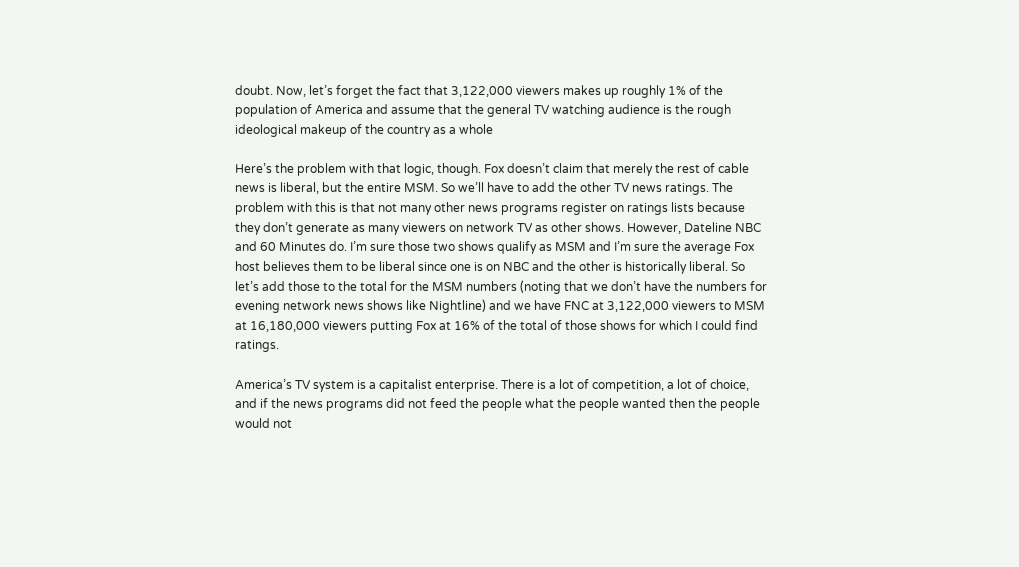doubt. Now, let’s forget the fact that 3,122,000 viewers makes up roughly 1% of the population of America and assume that the general TV watching audience is the rough ideological makeup of the country as a whole

Here’s the problem with that logic, though. Fox doesn’t claim that merely the rest of cable news is liberal, but the entire MSM. So we’ll have to add the other TV news ratings. The problem with this is that not many other news programs register on ratings lists because they don’t generate as many viewers on network TV as other shows. However, Dateline NBC and 60 Minutes do. I’m sure those two shows qualify as MSM and I’m sure the average Fox host believes them to be liberal since one is on NBC and the other is historically liberal. So let’s add those to the total for the MSM numbers (noting that we don’t have the numbers for evening network news shows like Nightline) and we have FNC at 3,122,000 viewers to MSM at 16,180,000 viewers putting Fox at 16% of the total of those shows for which I could find ratings.

America’s TV system is a capitalist enterprise. There is a lot of competition, a lot of choice, and if the news programs did not feed the people what the people wanted then the people would not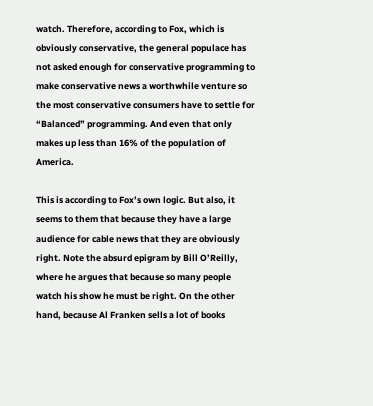watch. Therefore, according to Fox, which is obviously conservative, the general populace has not asked enough for conservative programming to make conservative news a worthwhile venture so the most conservative consumers have to settle for “Balanced” programming. And even that only makes up less than 16% of the population of America.

This is according to Fox’s own logic. But also, it seems to them that because they have a large audience for cable news that they are obviously right. Note the absurd epigram by Bill O’Reilly, where he argues that because so many people watch his show he must be right. On the other hand, because Al Franken sells a lot of books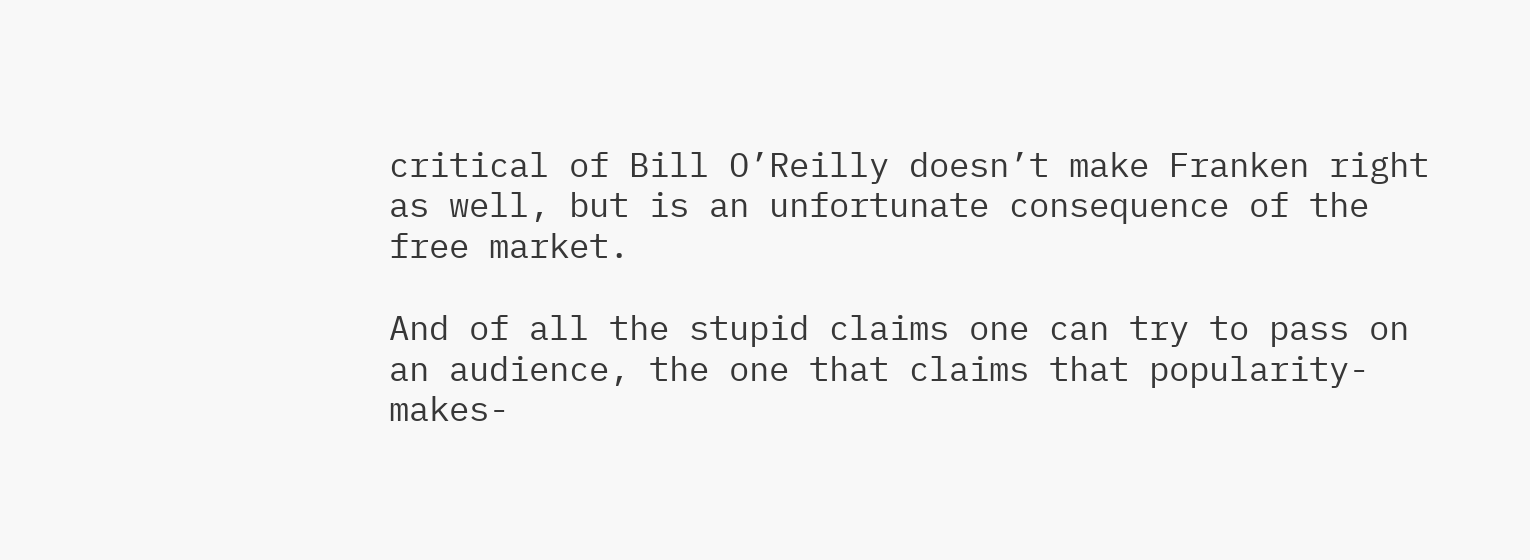critical of Bill O’Reilly doesn’t make Franken right as well, but is an unfortunate consequence of the free market.

And of all the stupid claims one can try to pass on an audience, the one that claims that popularity-makes-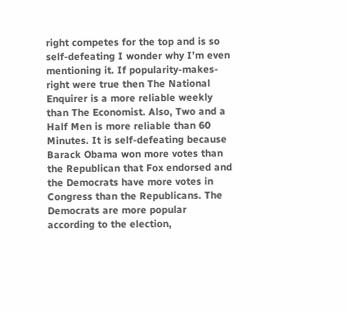right competes for the top and is so self-defeating I wonder why I’m even mentioning it. If popularity-makes-right were true then The National Enquirer is a more reliable weekly than The Economist. Also, Two and a Half Men is more reliable than 60 Minutes. It is self-defeating because Barack Obama won more votes than the Republican that Fox endorsed and the Democrats have more votes in Congress than the Republicans. The Democrats are more popular according to the election,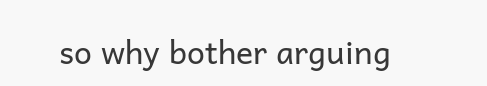so why bother arguing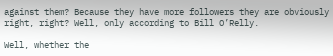against them? Because they have more followers they are obviously right, right? Well, only according to Bill O’Relly.

Well, whether the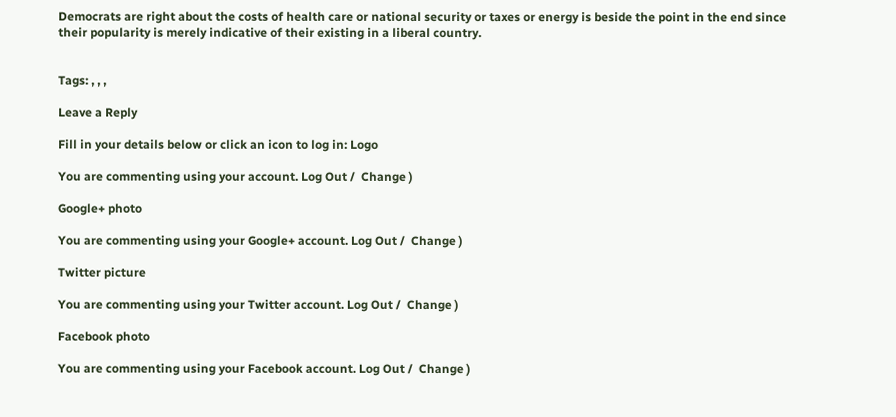Democrats are right about the costs of health care or national security or taxes or energy is beside the point in the end since their popularity is merely indicative of their existing in a liberal country.


Tags: , , ,

Leave a Reply

Fill in your details below or click an icon to log in: Logo

You are commenting using your account. Log Out /  Change )

Google+ photo

You are commenting using your Google+ account. Log Out /  Change )

Twitter picture

You are commenting using your Twitter account. Log Out /  Change )

Facebook photo

You are commenting using your Facebook account. Log Out /  Change )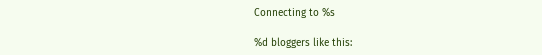Connecting to %s

%d bloggers like this: